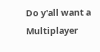Do y'all want a Multiplayer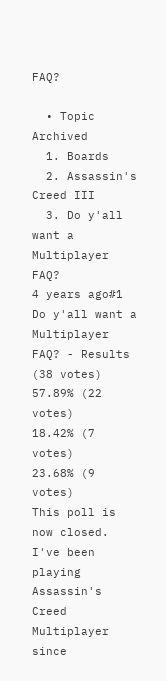FAQ?

  • Topic Archived
  1. Boards
  2. Assassin's Creed III
  3. Do y'all want a Multiplayer FAQ?
4 years ago#1
Do y'all want a Multiplayer FAQ? - Results (38 votes)
57.89% (22 votes)
18.42% (7 votes)
23.68% (9 votes)
This poll is now closed.
I've been playing Assassin's Creed Multiplayer since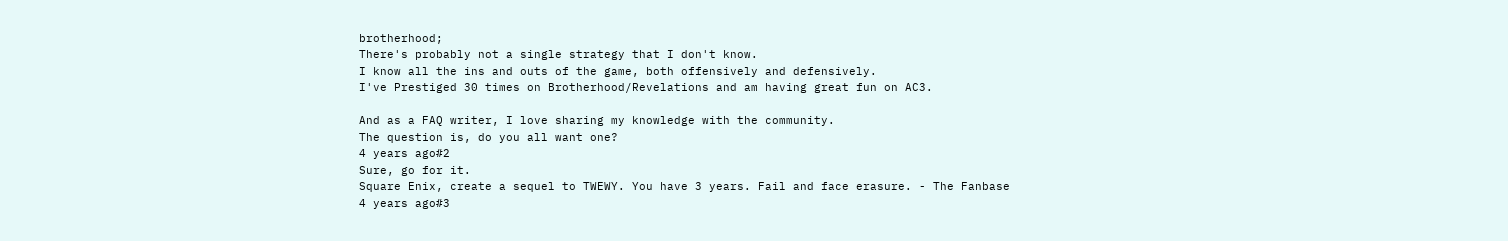brotherhood;
There's probably not a single strategy that I don't know.
I know all the ins and outs of the game, both offensively and defensively.
I've Prestiged 30 times on Brotherhood/Revelations and am having great fun on AC3.

And as a FAQ writer, I love sharing my knowledge with the community.
The question is, do you all want one?
4 years ago#2
Sure, go for it.
Square Enix, create a sequel to TWEWY. You have 3 years. Fail and face erasure. - The Fanbase
4 years ago#3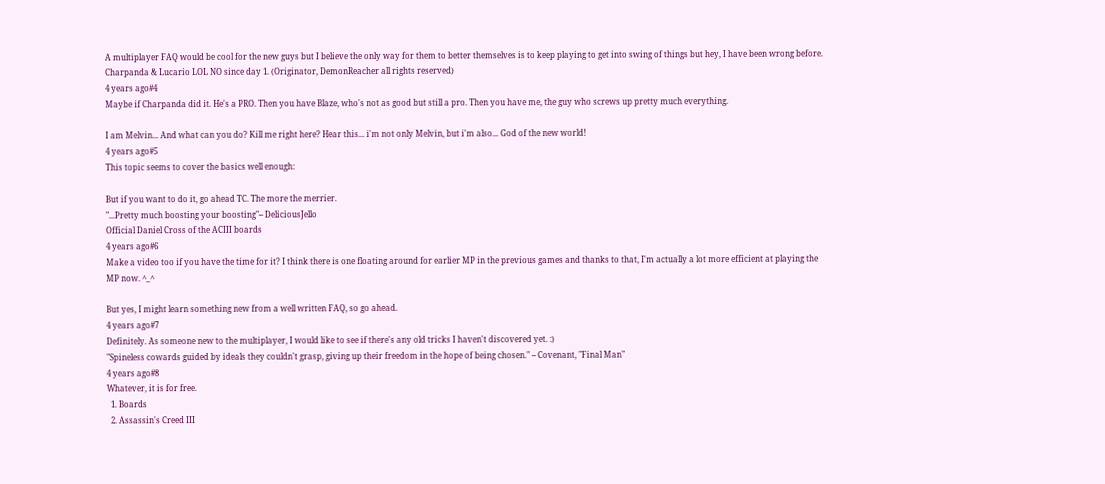A multiplayer FAQ would be cool for the new guys but I believe the only way for them to better themselves is to keep playing to get into swing of things but hey, I have been wrong before.
Charpanda & Lucario LOL NO since day 1. (Originator, DemonReacher all rights reserved)
4 years ago#4
Maybe if Charpanda did it. He's a PRO. Then you have Blaze, who's not as good but still a pro. Then you have me, the guy who screws up pretty much everything.

I am Melvin... And what can you do? Kill me right here? Hear this... i'm not only Melvin, but i'm also... God of the new world!
4 years ago#5
This topic seems to cover the basics well enough:

But if you want to do it, go ahead TC. The more the merrier.
"...Pretty much boosting your boosting"-- DeliciousJello
Official Daniel Cross of the ACIII boards
4 years ago#6
Make a video too if you have the time for it? I think there is one floating around for earlier MP in the previous games and thanks to that, I'm actually a lot more efficient at playing the MP now. ^_^

But yes, I might learn something new from a well written FAQ, so go ahead.
4 years ago#7
Definitely. As someone new to the multiplayer, I would like to see if there's any old tricks I haven't discovered yet. :)
"Spineless cowards guided by ideals they couldn't grasp, giving up their freedom in the hope of being chosen." -- Covenant, "Final Man"
4 years ago#8
Whatever, it is for free.
  1. Boards
  2. Assassin's Creed III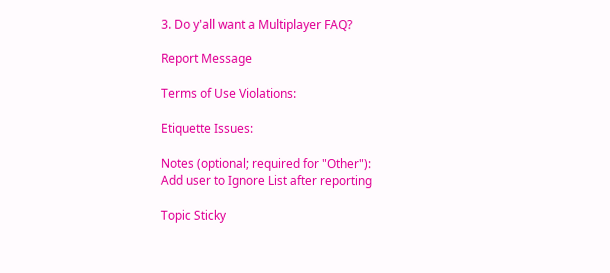3. Do y'all want a Multiplayer FAQ?

Report Message

Terms of Use Violations:

Etiquette Issues:

Notes (optional; required for "Other"):
Add user to Ignore List after reporting

Topic Sticky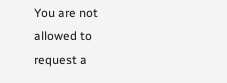You are not allowed to request a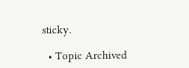sticky.

  • Topic Archived